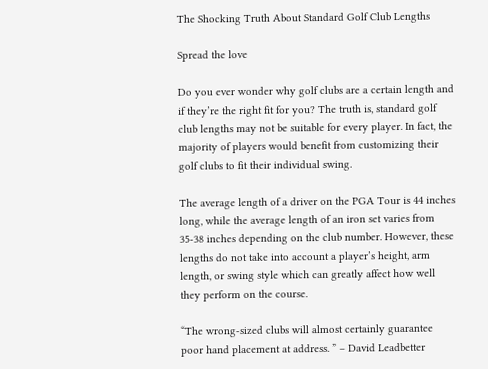The Shocking Truth About Standard Golf Club Lengths

Spread the love

Do you ever wonder why golf clubs are a certain length and if they’re the right fit for you? The truth is, standard golf club lengths may not be suitable for every player. In fact, the majority of players would benefit from customizing their golf clubs to fit their individual swing.

The average length of a driver on the PGA Tour is 44 inches long, while the average length of an iron set varies from 35-38 inches depending on the club number. However, these lengths do not take into account a player’s height, arm length, or swing style which can greatly affect how well they perform on the course.

“The wrong-sized clubs will almost certainly guarantee poor hand placement at address. ” – David Leadbetter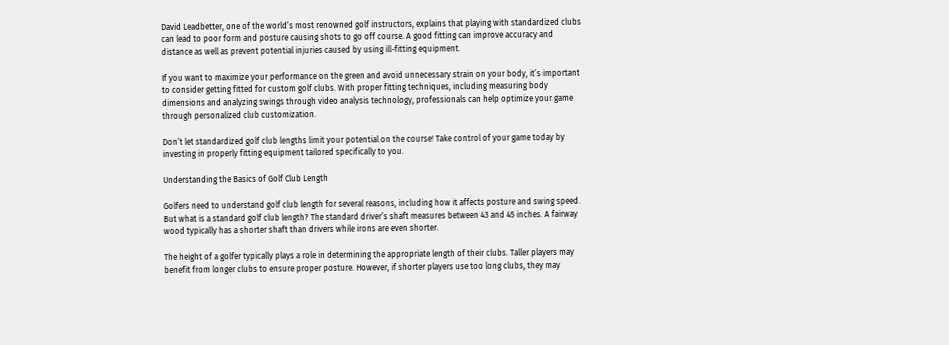David Leadbetter, one of the world’s most renowned golf instructors, explains that playing with standardized clubs can lead to poor form and posture causing shots to go off course. A good fitting can improve accuracy and distance as well as prevent potential injuries caused by using ill-fitting equipment.

If you want to maximize your performance on the green and avoid unnecessary strain on your body, it’s important to consider getting fitted for custom golf clubs. With proper fitting techniques, including measuring body dimensions and analyzing swings through video analysis technology, professionals can help optimize your game through personalized club customization.

Don’t let standardized golf club lengths limit your potential on the course! Take control of your game today by investing in properly fitting equipment tailored specifically to you.

Understanding the Basics of Golf Club Length

Golfers need to understand golf club length for several reasons, including how it affects posture and swing speed. But what is a standard golf club length? The standard driver’s shaft measures between 43 and 45 inches. A fairway wood typically has a shorter shaft than drivers while irons are even shorter.

The height of a golfer typically plays a role in determining the appropriate length of their clubs. Taller players may benefit from longer clubs to ensure proper posture. However, if shorter players use too long clubs, they may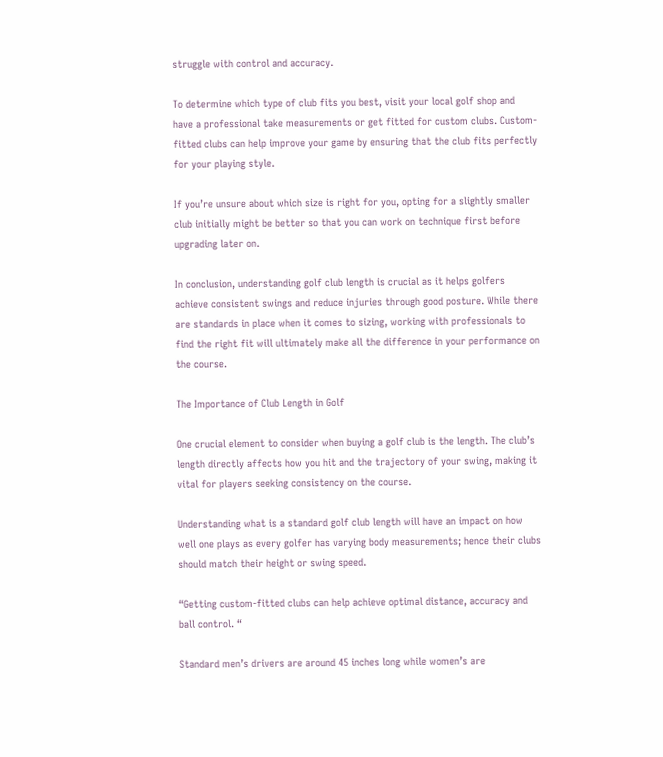struggle with control and accuracy.

To determine which type of club fits you best, visit your local golf shop and have a professional take measurements or get fitted for custom clubs. Custom-fitted clubs can help improve your game by ensuring that the club fits perfectly for your playing style.

If you’re unsure about which size is right for you, opting for a slightly smaller club initially might be better so that you can work on technique first before upgrading later on.

In conclusion, understanding golf club length is crucial as it helps golfers achieve consistent swings and reduce injuries through good posture. While there are standards in place when it comes to sizing, working with professionals to find the right fit will ultimately make all the difference in your performance on the course.

The Importance of Club Length in Golf

One crucial element to consider when buying a golf club is the length. The club’s length directly affects how you hit and the trajectory of your swing, making it vital for players seeking consistency on the course.

Understanding what is a standard golf club length will have an impact on how well one plays as every golfer has varying body measurements; hence their clubs should match their height or swing speed.

“Getting custom-fitted clubs can help achieve optimal distance, accuracy and ball control. “

Standard men’s drivers are around 45 inches long while women’s are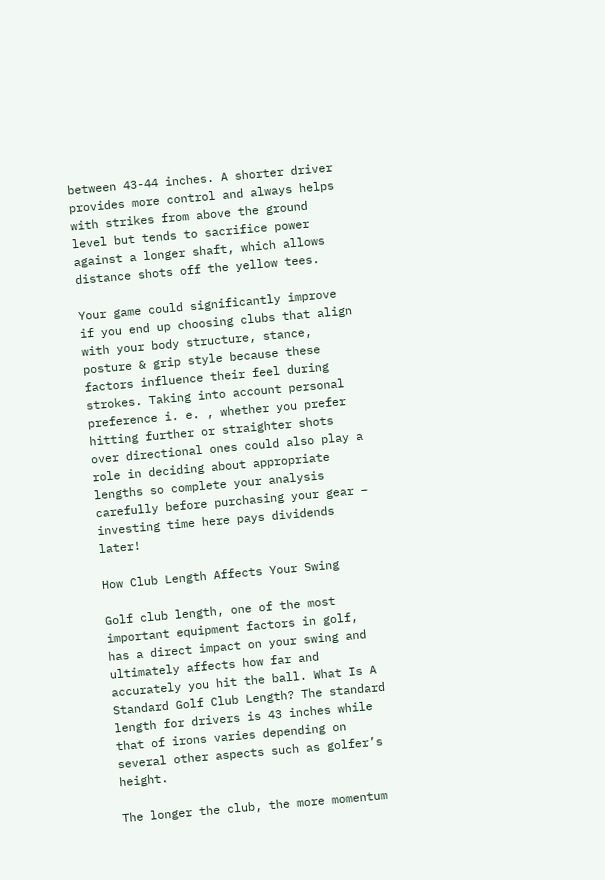between 43-44 inches. A shorter driver provides more control and always helps with strikes from above the ground level but tends to sacrifice power against a longer shaft, which allows distance shots off the yellow tees.

Your game could significantly improve if you end up choosing clubs that align with your body structure, stance, posture & grip style because these factors influence their feel during strokes. Taking into account personal preference i. e. , whether you prefer hitting further or straighter shots over directional ones could also play a role in deciding about appropriate lengths so complete your analysis carefully before purchasing your gear – investing time here pays dividends later!

How Club Length Affects Your Swing

Golf club length, one of the most important equipment factors in golf, has a direct impact on your swing and ultimately affects how far and accurately you hit the ball. What Is A Standard Golf Club Length? The standard length for drivers is 43 inches while that of irons varies depending on several other aspects such as golfer’s height.

The longer the club, the more momentum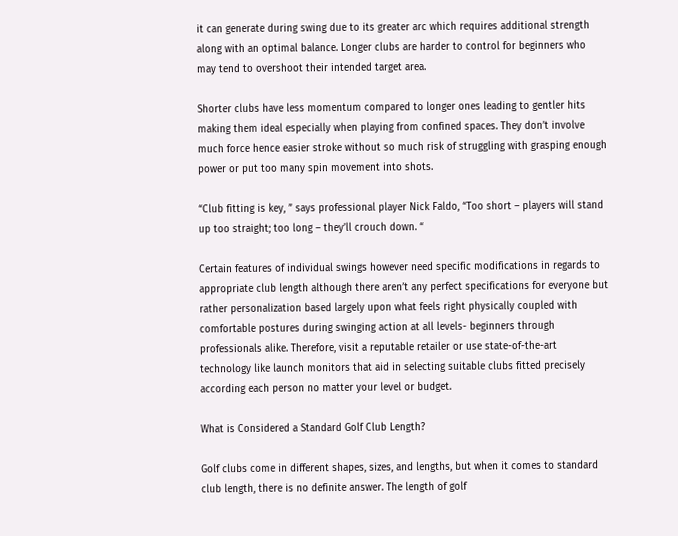it can generate during swing due to its greater arc which requires additional strength along with an optimal balance. Longer clubs are harder to control for beginners who may tend to overshoot their intended target area.

Shorter clubs have less momentum compared to longer ones leading to gentler hits making them ideal especially when playing from confined spaces. They don’t involve much force hence easier stroke without so much risk of struggling with grasping enough power or put too many spin movement into shots.

“Club fitting is key, ” says professional player Nick Faldo, “Too short – players will stand up too straight; too long – they’ll crouch down. “

Certain features of individual swings however need specific modifications in regards to appropriate club length although there aren’t any perfect specifications for everyone but rather personalization based largely upon what feels right physically coupled with comfortable postures during swinging action at all levels- beginners through professionals alike. Therefore, visit a reputable retailer or use state-of-the-art technology like launch monitors that aid in selecting suitable clubs fitted precisely according each person no matter your level or budget.

What is Considered a Standard Golf Club Length?

Golf clubs come in different shapes, sizes, and lengths, but when it comes to standard club length, there is no definite answer. The length of golf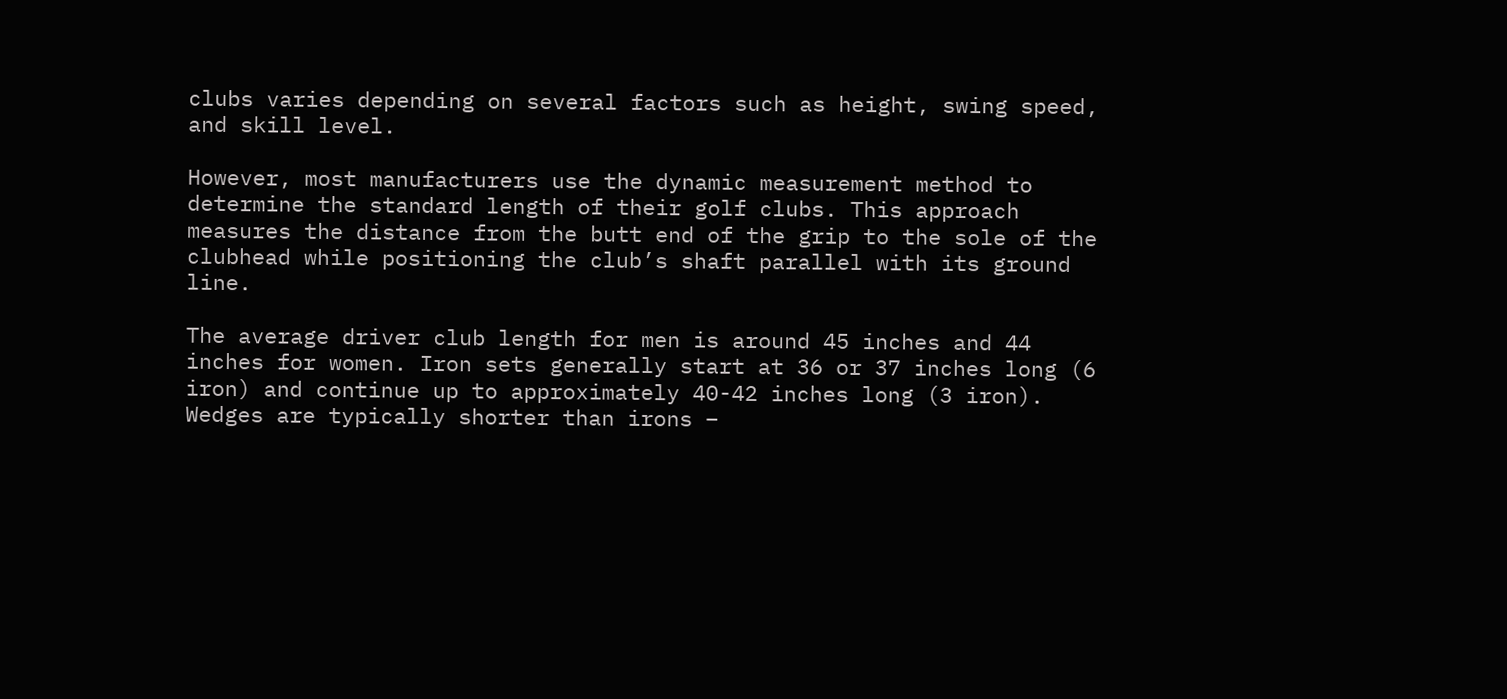clubs varies depending on several factors such as height, swing speed, and skill level.

However, most manufacturers use the dynamic measurement method to determine the standard length of their golf clubs. This approach measures the distance from the butt end of the grip to the sole of the clubhead while positioning the club’s shaft parallel with its ground line.

The average driver club length for men is around 45 inches and 44 inches for women. Iron sets generally start at 36 or 37 inches long (6 iron) and continue up to approximately 40-42 inches long (3 iron). Wedges are typically shorter than irons –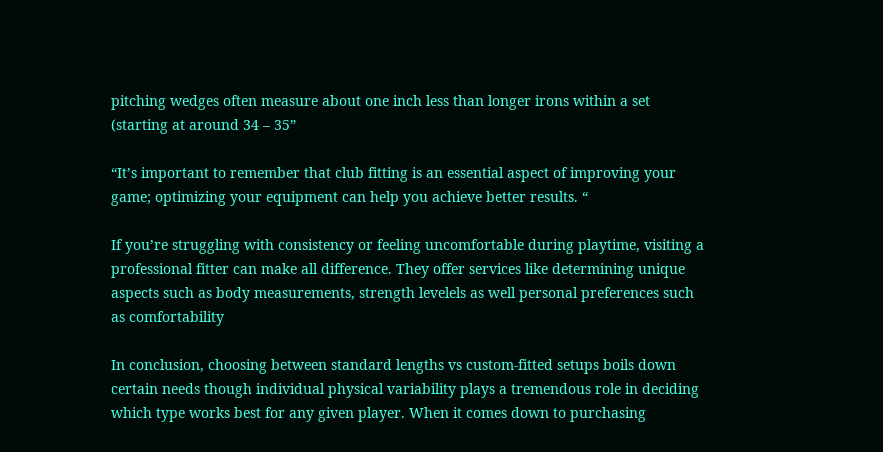pitching wedges often measure about one inch less than longer irons within a set (starting at around 34 – 35”

“It’s important to remember that club fitting is an essential aspect of improving your game; optimizing your equipment can help you achieve better results. “

If you’re struggling with consistency or feeling uncomfortable during playtime, visiting a professional fitter can make all difference. They offer services like determining unique aspects such as body measurements, strength levelels as well personal preferences such as comfortability

In conclusion, choosing between standard lengths vs custom-fitted setups boils down certain needs though individual physical variability plays a tremendous role in deciding which type works best for any given player. When it comes down to purchasing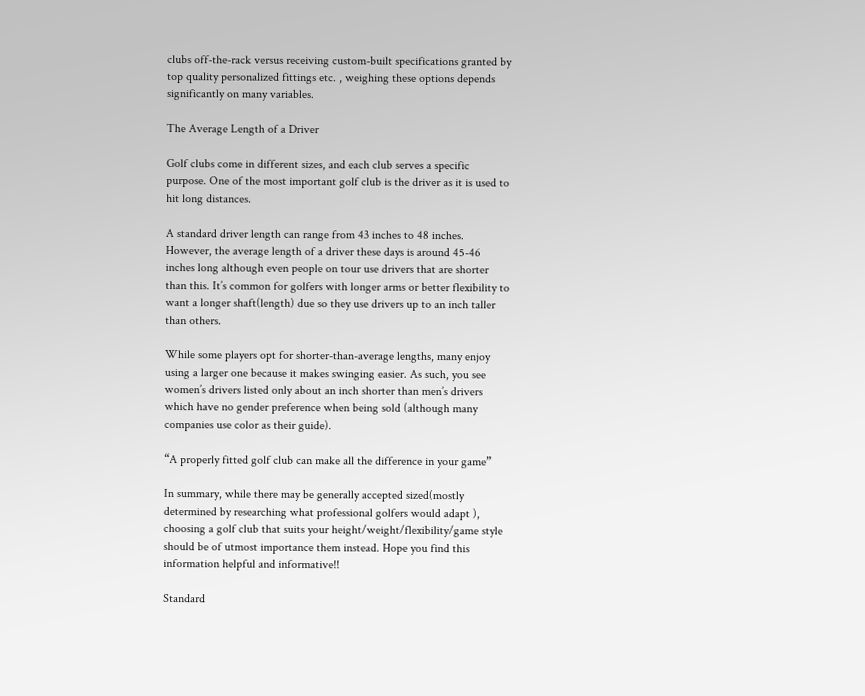clubs off-the-rack versus receiving custom-built specifications granted by top quality personalized fittings etc. , weighing these options depends significantly on many variables.

The Average Length of a Driver

Golf clubs come in different sizes, and each club serves a specific purpose. One of the most important golf club is the driver as it is used to hit long distances.

A standard driver length can range from 43 inches to 48 inches. However, the average length of a driver these days is around 45-46 inches long although even people on tour use drivers that are shorter than this. It’s common for golfers with longer arms or better flexibility to want a longer shaft(length) due so they use drivers up to an inch taller than others.

While some players opt for shorter-than-average lengths, many enjoy using a larger one because it makes swinging easier. As such, you see women’s drivers listed only about an inch shorter than men’s drivers which have no gender preference when being sold (although many companies use color as their guide).

“A properly fitted golf club can make all the difference in your game”

In summary, while there may be generally accepted sized(mostly determined by researching what professional golfers would adapt ), choosing a golf club that suits your height/weight/flexibility/game style should be of utmost importance them instead. Hope you find this information helpful and informative!!

Standard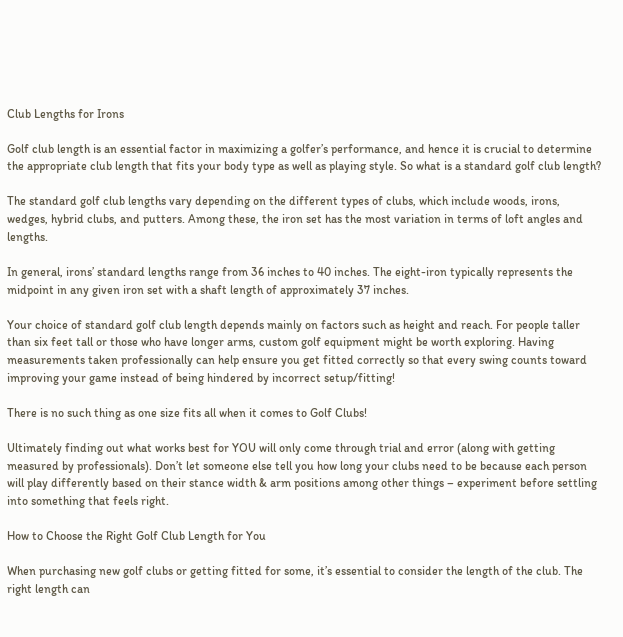Club Lengths for Irons

Golf club length is an essential factor in maximizing a golfer’s performance, and hence it is crucial to determine the appropriate club length that fits your body type as well as playing style. So what is a standard golf club length?

The standard golf club lengths vary depending on the different types of clubs, which include woods, irons, wedges, hybrid clubs, and putters. Among these, the iron set has the most variation in terms of loft angles and lengths.

In general, irons’ standard lengths range from 36 inches to 40 inches. The eight-iron typically represents the midpoint in any given iron set with a shaft length of approximately 37 inches.

Your choice of standard golf club length depends mainly on factors such as height and reach. For people taller than six feet tall or those who have longer arms, custom golf equipment might be worth exploring. Having measurements taken professionally can help ensure you get fitted correctly so that every swing counts toward improving your game instead of being hindered by incorrect setup/fitting!

There is no such thing as one size fits all when it comes to Golf Clubs!

Ultimately finding out what works best for YOU will only come through trial and error (along with getting measured by professionals). Don’t let someone else tell you how long your clubs need to be because each person will play differently based on their stance width & arm positions among other things – experiment before settling into something that feels right.

How to Choose the Right Golf Club Length for You

When purchasing new golf clubs or getting fitted for some, it’s essential to consider the length of the club. The right length can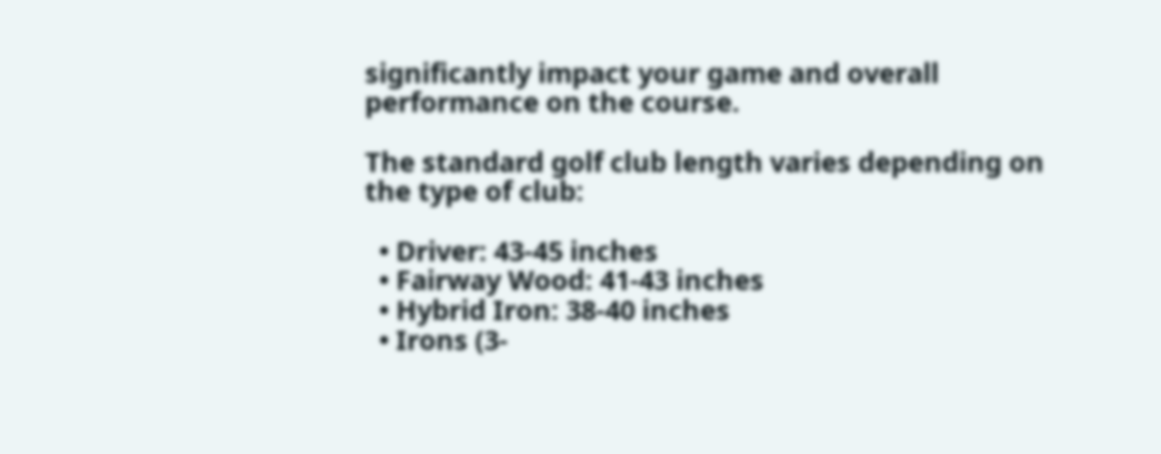significantly impact your game and overall performance on the course.

The standard golf club length varies depending on the type of club:

  • Driver: 43-45 inches
  • Fairway Wood: 41-43 inches
  • Hybrid Iron: 38-40 inches
  • Irons (3-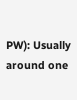PW): Usually around one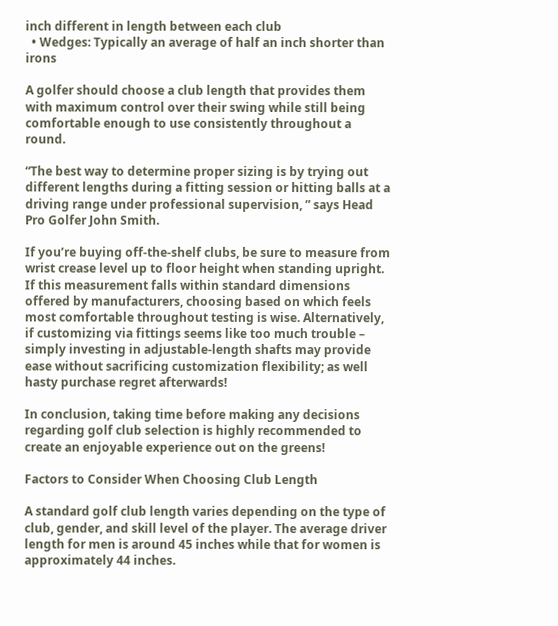inch different in length between each club
  • Wedges: Typically an average of half an inch shorter than irons

A golfer should choose a club length that provides them with maximum control over their swing while still being comfortable enough to use consistently throughout a round.

“The best way to determine proper sizing is by trying out different lengths during a fitting session or hitting balls at a driving range under professional supervision, ” says Head Pro Golfer John Smith.

If you’re buying off-the-shelf clubs, be sure to measure from wrist crease level up to floor height when standing upright. If this measurement falls within standard dimensions offered by manufacturers, choosing based on which feels most comfortable throughout testing is wise. Alternatively, if customizing via fittings seems like too much trouble – simply investing in adjustable-length shafts may provide ease without sacrificing customization flexibility; as well hasty purchase regret afterwards!

In conclusion, taking time before making any decisions regarding golf club selection is highly recommended to create an enjoyable experience out on the greens!

Factors to Consider When Choosing Club Length

A standard golf club length varies depending on the type of club, gender, and skill level of the player. The average driver length for men is around 45 inches while that for women is approximately 44 inches.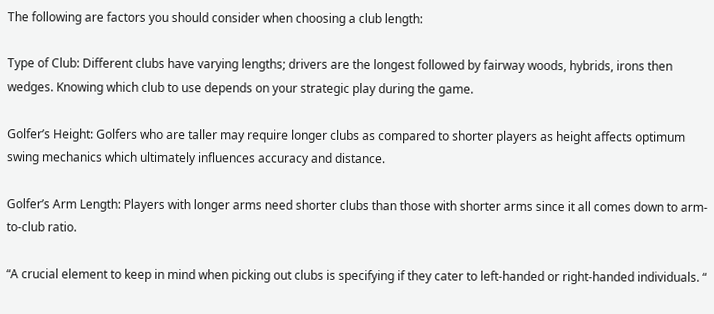The following are factors you should consider when choosing a club length:

Type of Club: Different clubs have varying lengths; drivers are the longest followed by fairway woods, hybrids, irons then wedges. Knowing which club to use depends on your strategic play during the game.

Golfer’s Height: Golfers who are taller may require longer clubs as compared to shorter players as height affects optimum swing mechanics which ultimately influences accuracy and distance.

Golfer’s Arm Length: Players with longer arms need shorter clubs than those with shorter arms since it all comes down to arm-to-club ratio.

“A crucial element to keep in mind when picking out clubs is specifying if they cater to left-handed or right-handed individuals. “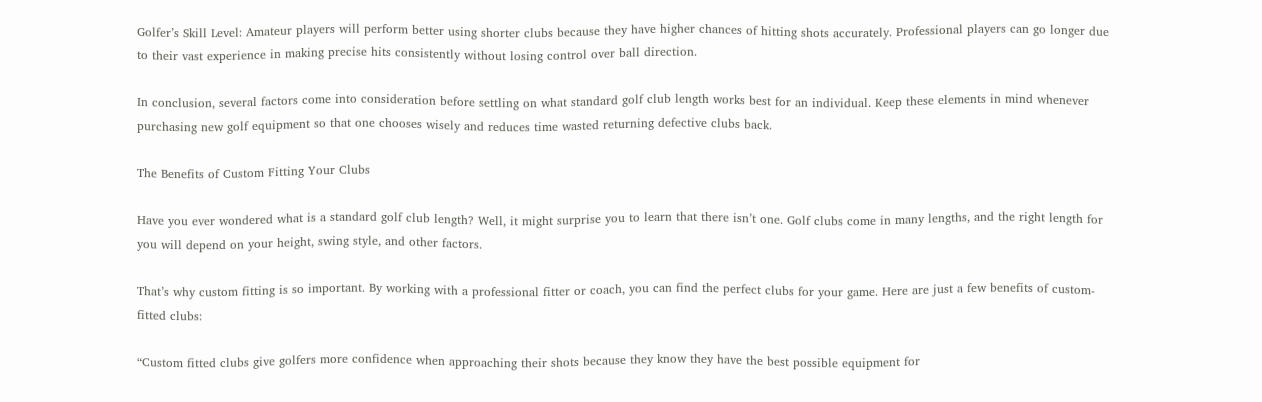Golfer’s Skill Level: Amateur players will perform better using shorter clubs because they have higher chances of hitting shots accurately. Professional players can go longer due to their vast experience in making precise hits consistently without losing control over ball direction.

In conclusion, several factors come into consideration before settling on what standard golf club length works best for an individual. Keep these elements in mind whenever purchasing new golf equipment so that one chooses wisely and reduces time wasted returning defective clubs back.

The Benefits of Custom Fitting Your Clubs

Have you ever wondered what is a standard golf club length? Well, it might surprise you to learn that there isn’t one. Golf clubs come in many lengths, and the right length for you will depend on your height, swing style, and other factors.

That’s why custom fitting is so important. By working with a professional fitter or coach, you can find the perfect clubs for your game. Here are just a few benefits of custom-fitted clubs:

“Custom fitted clubs give golfers more confidence when approaching their shots because they know they have the best possible equipment for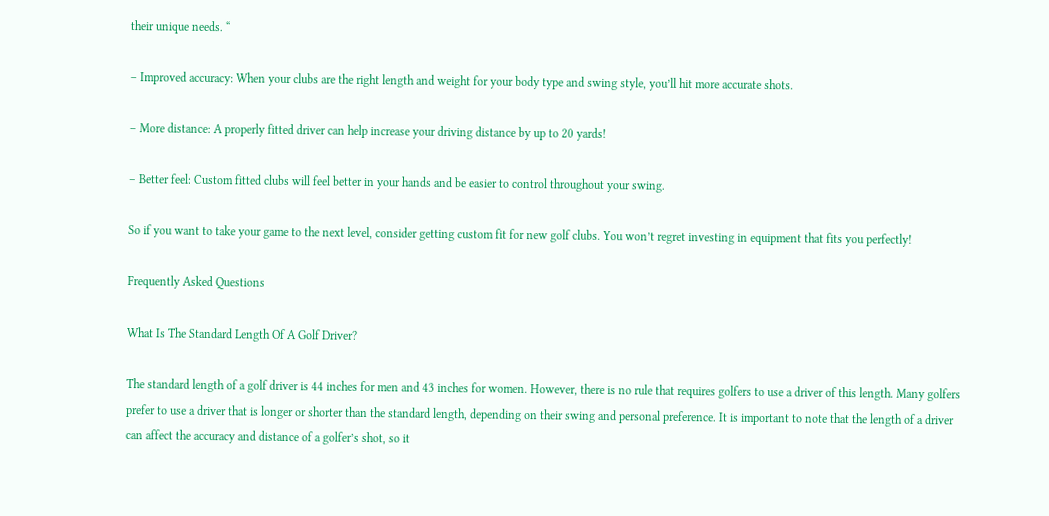their unique needs. “

– Improved accuracy: When your clubs are the right length and weight for your body type and swing style, you’ll hit more accurate shots.

– More distance: A properly fitted driver can help increase your driving distance by up to 20 yards!

– Better feel: Custom fitted clubs will feel better in your hands and be easier to control throughout your swing.

So if you want to take your game to the next level, consider getting custom fit for new golf clubs. You won’t regret investing in equipment that fits you perfectly!

Frequently Asked Questions

What Is The Standard Length Of A Golf Driver?

The standard length of a golf driver is 44 inches for men and 43 inches for women. However, there is no rule that requires golfers to use a driver of this length. Many golfers prefer to use a driver that is longer or shorter than the standard length, depending on their swing and personal preference. It is important to note that the length of a driver can affect the accuracy and distance of a golfer’s shot, so it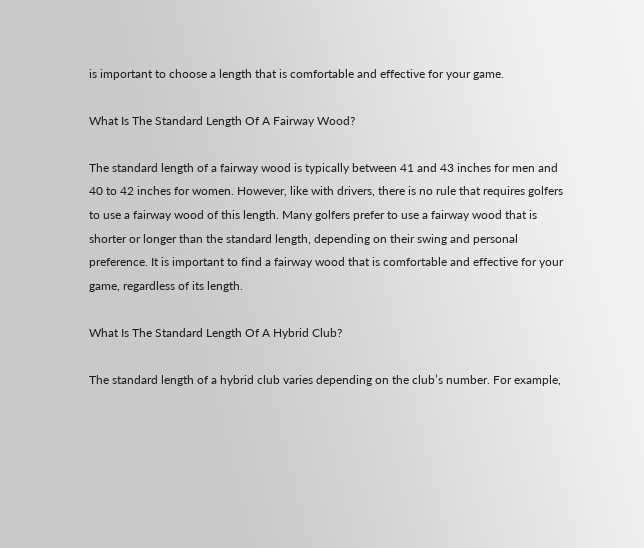is important to choose a length that is comfortable and effective for your game.

What Is The Standard Length Of A Fairway Wood?

The standard length of a fairway wood is typically between 41 and 43 inches for men and 40 to 42 inches for women. However, like with drivers, there is no rule that requires golfers to use a fairway wood of this length. Many golfers prefer to use a fairway wood that is shorter or longer than the standard length, depending on their swing and personal preference. It is important to find a fairway wood that is comfortable and effective for your game, regardless of its length.

What Is The Standard Length Of A Hybrid Club?

The standard length of a hybrid club varies depending on the club’s number. For example,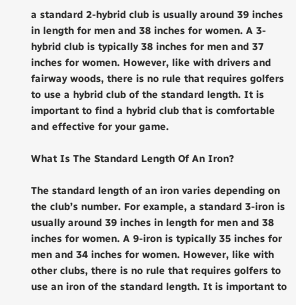a standard 2-hybrid club is usually around 39 inches in length for men and 38 inches for women. A 3-hybrid club is typically 38 inches for men and 37 inches for women. However, like with drivers and fairway woods, there is no rule that requires golfers to use a hybrid club of the standard length. It is important to find a hybrid club that is comfortable and effective for your game.

What Is The Standard Length Of An Iron?

The standard length of an iron varies depending on the club’s number. For example, a standard 3-iron is usually around 39 inches in length for men and 38 inches for women. A 9-iron is typically 35 inches for men and 34 inches for women. However, like with other clubs, there is no rule that requires golfers to use an iron of the standard length. It is important to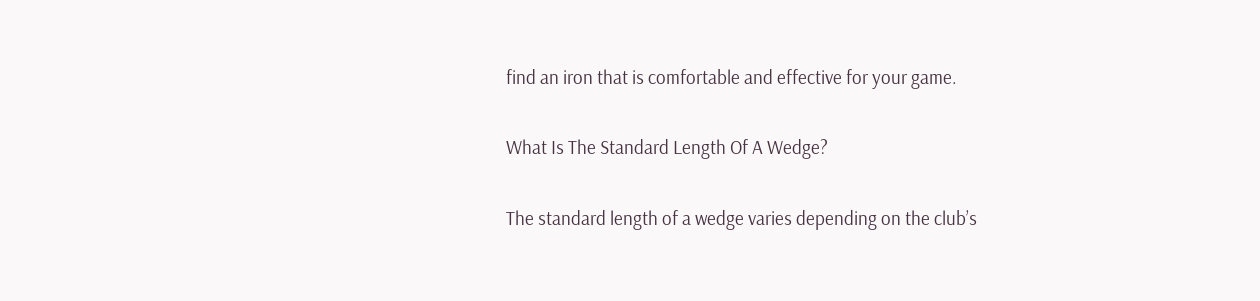find an iron that is comfortable and effective for your game.

What Is The Standard Length Of A Wedge?

The standard length of a wedge varies depending on the club’s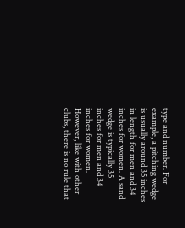type and number. For example, a pitching wedge is usually around 35 inches in length for men and 34 inches for women. A sand wedge is typically 35 inches for men and 34 inches for women. However, like with other clubs, there is no rule that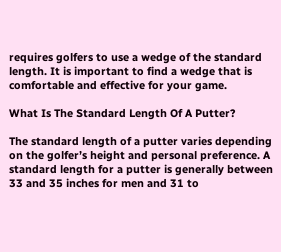requires golfers to use a wedge of the standard length. It is important to find a wedge that is comfortable and effective for your game.

What Is The Standard Length Of A Putter?

The standard length of a putter varies depending on the golfer’s height and personal preference. A standard length for a putter is generally between 33 and 35 inches for men and 31 to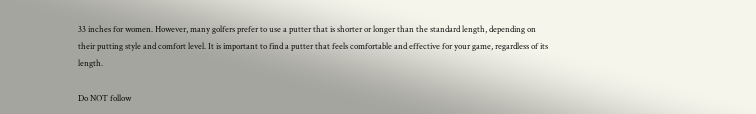33 inches for women. However, many golfers prefer to use a putter that is shorter or longer than the standard length, depending on their putting style and comfort level. It is important to find a putter that feels comfortable and effective for your game, regardless of its length.

Do NOT follow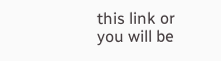this link or you will be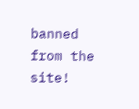banned from the site!